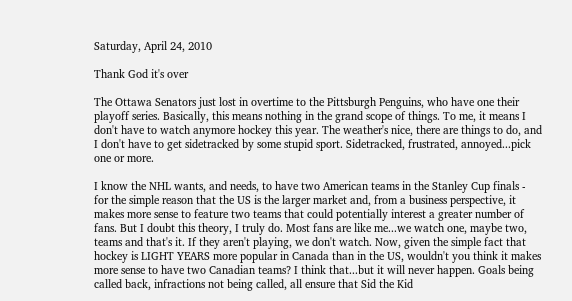Saturday, April 24, 2010

Thank God it's over

The Ottawa Senators just lost in overtime to the Pittsburgh Penguins, who have one their playoff series. Basically, this means nothing in the grand scope of things. To me, it means I don't have to watch anymore hockey this year. The weather's nice, there are things to do, and I don't have to get sidetracked by some stupid sport. Sidetracked, frustrated, annoyed...pick one or more.

I know the NHL wants, and needs, to have two American teams in the Stanley Cup finals - for the simple reason that the US is the larger market and, from a business perspective, it makes more sense to feature two teams that could potentially interest a greater number of fans. But I doubt this theory, I truly do. Most fans are like me...we watch one, maybe two, teams and that's it. If they aren't playing, we don't watch. Now, given the simple fact that hockey is LIGHT YEARS more popular in Canada than in the US, wouldn't you think it makes more sense to have two Canadian teams? I think that...but it will never happen. Goals being called back, infractions not being called, all ensure that Sid the Kid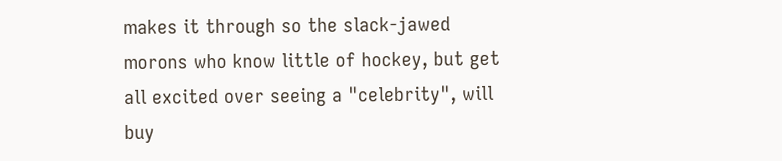makes it through so the slack-jawed morons who know little of hockey, but get all excited over seeing a "celebrity", will buy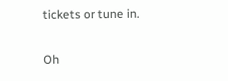tickets or tune in.

Oh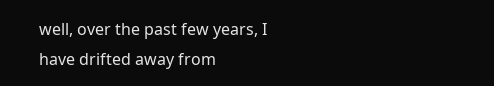well, over the past few years, I have drifted away from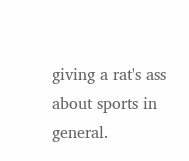giving a rat's ass about sports in general.